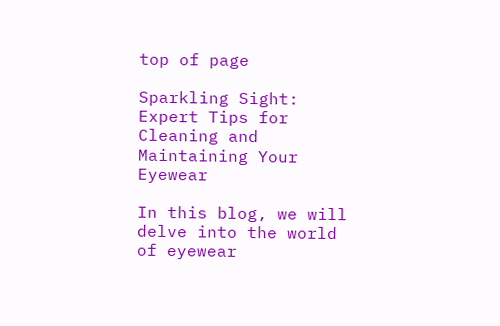top of page

Sparkling Sight: Expert Tips for Cleaning and Maintaining Your Eyewear

In this blog, we will delve into the world of eyewear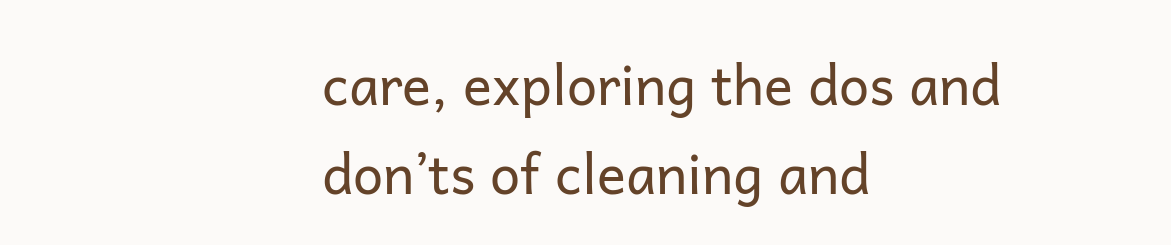care, exploring the dos and don’ts of cleaning and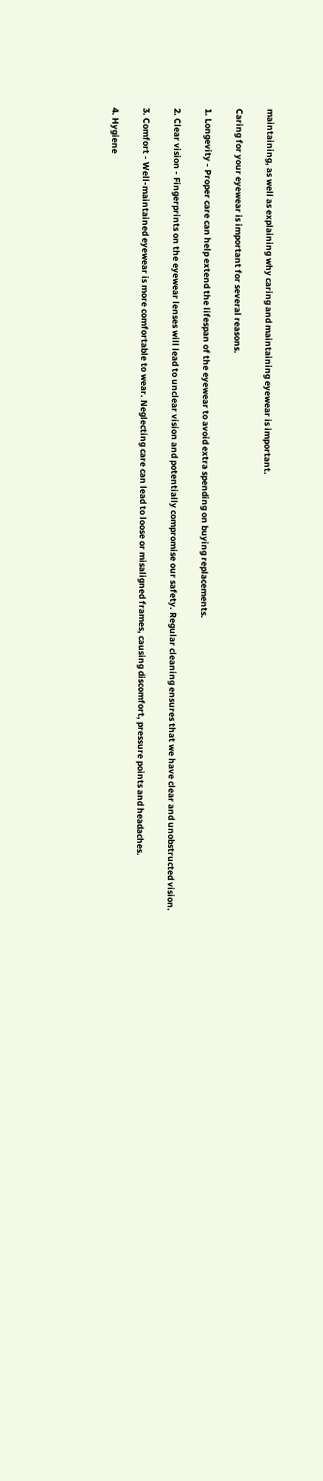maintaining, as well as explaining why caring and maintaining eyewear is important.

Caring for your eyewear is important for several reasons.

1. Longevity - Proper care can help extend the lifespan of the eyewear to avoid extra spending on buying replacements.

2. Clear vision - Fingerprints on the eyewear lenses will lead to unclear vision and potentially compromise our safety. Regular cleaning ensures that we have clear and unobstructed vision.

3. Comfort - Well-maintained eyewear is more comfortable to wear. Neglecting care can lead to loose or misaligned frames, causing discomfort, pressure points and headaches.

4. Hygiene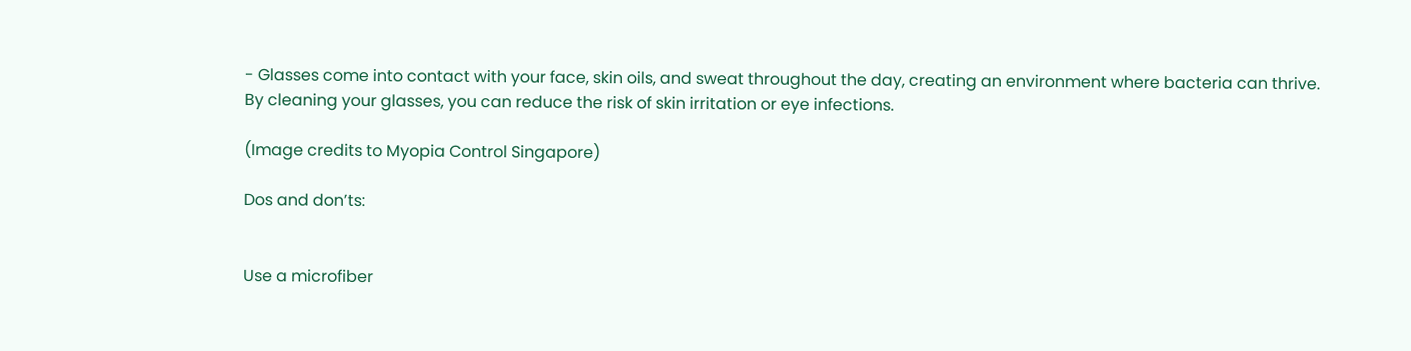- Glasses come into contact with your face, skin oils, and sweat throughout the day, creating an environment where bacteria can thrive. By cleaning your glasses, you can reduce the risk of skin irritation or eye infections.

(Image credits to Myopia Control Singapore)

Dos and don’ts:


Use a microfiber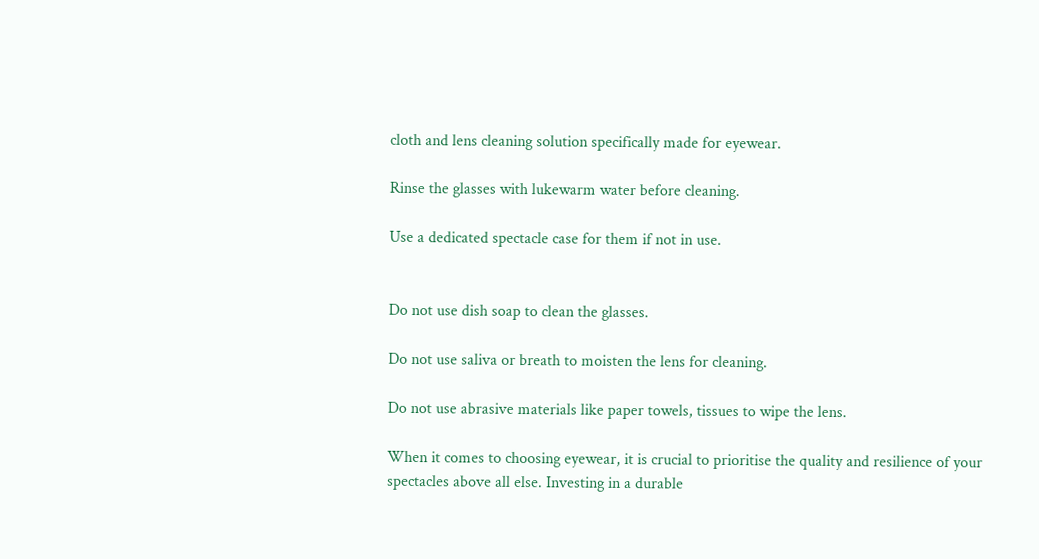cloth and lens cleaning solution specifically made for eyewear.

Rinse the glasses with lukewarm water before cleaning.

Use a dedicated spectacle case for them if not in use.


Do not use dish soap to clean the glasses.

Do not use saliva or breath to moisten the lens for cleaning.

Do not use abrasive materials like paper towels, tissues to wipe the lens.

When it comes to choosing eyewear, it is crucial to prioritise the quality and resilience of your spectacles above all else. Investing in a durable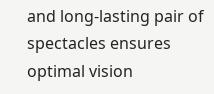and long-lasting pair of spectacles ensures optimal vision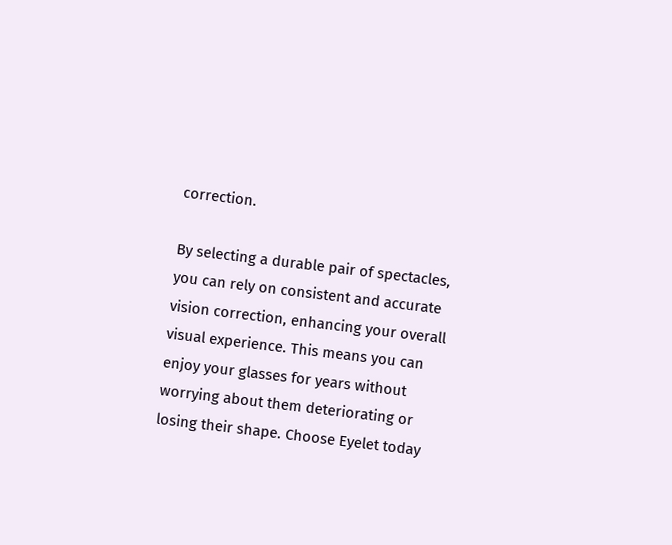correction.

By selecting a durable pair of spectacles, you can rely on consistent and accurate vision correction, enhancing your overall visual experience. This means you can enjoy your glasses for years without worrying about them deteriorating or losing their shape. Choose Eyelet today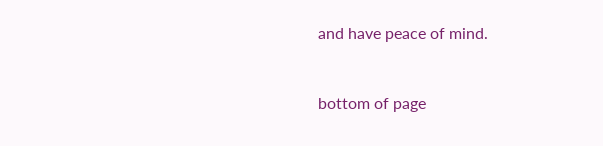and have peace of mind.



bottom of page